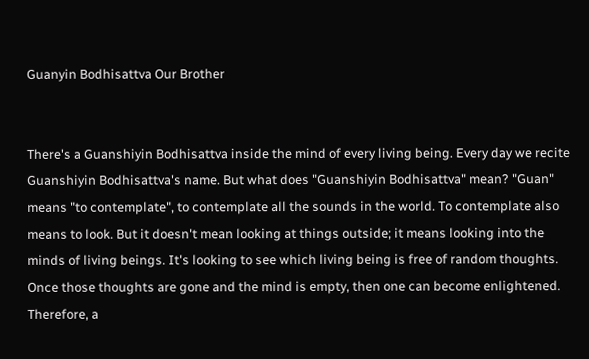Guanyin Bodhisattva Our Brother


There's a Guanshiyin Bodhisattva inside the mind of every living being. Every day we recite Guanshiyin Bodhisattva's name. But what does "Guanshiyin Bodhisattva" mean? "Guan" means "to contemplate", to contemplate all the sounds in the world. To contemplate also means to look. But it doesn't mean looking at things outside; it means looking into the minds of living beings. It's looking to see which living being is free of random thoughts. Once those thoughts are gone and the mind is empty, then one can become enlightened. Therefore, a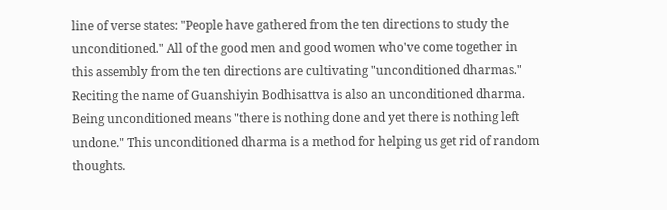line of verse states: "People have gathered from the ten directions to study the unconditioned." All of the good men and good women who've come together in this assembly from the ten directions are cultivating "unconditioned dharmas." Reciting the name of Guanshiyin Bodhisattva is also an unconditioned dharma. Being unconditioned means "there is nothing done and yet there is nothing left undone." This unconditioned dharma is a method for helping us get rid of random thoughts.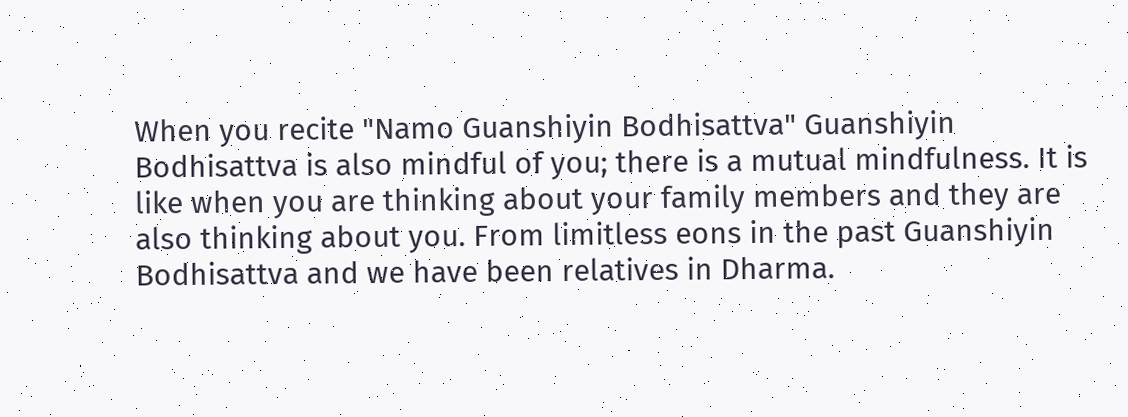When you recite "Namo Guanshiyin Bodhisattva" Guanshiyin Bodhisattva is also mindful of you; there is a mutual mindfulness. It is like when you are thinking about your family members and they are also thinking about you. From limitless eons in the past Guanshiyin Bodhisattva and we have been relatives in Dharma.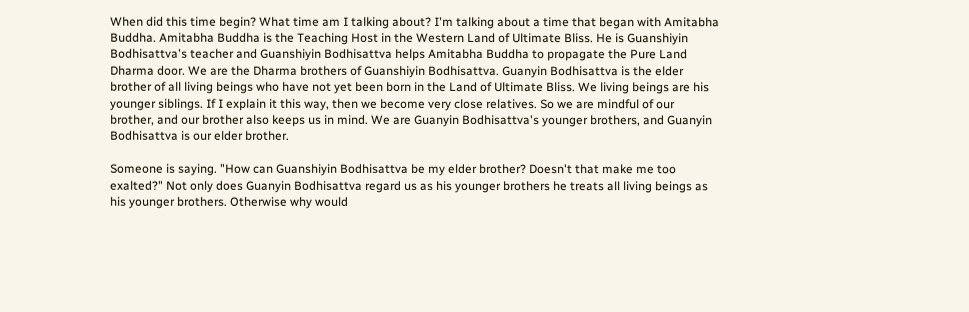When did this time begin? What time am I talking about? I'm talking about a time that began with Amitabha Buddha. Amitabha Buddha is the Teaching Host in the Western Land of Ultimate Bliss. He is Guanshiyin Bodhisattva's teacher and Guanshiyin Bodhisattva helps Amitabha Buddha to propagate the Pure Land Dharma door. We are the Dharma brothers of Guanshiyin Bodhisattva. Guanyin Bodhisattva is the elder brother of all living beings who have not yet been born in the Land of Ultimate Bliss. We living beings are his younger siblings. If I explain it this way, then we become very close relatives. So we are mindful of our brother, and our brother also keeps us in mind. We are Guanyin Bodhisattva's younger brothers, and Guanyin Bodhisattva is our elder brother.

Someone is saying. "How can Guanshiyin Bodhisattva be my elder brother? Doesn't that make me too exalted?" Not only does Guanyin Bodhisattva regard us as his younger brothers he treats all living beings as his younger brothers. Otherwise why would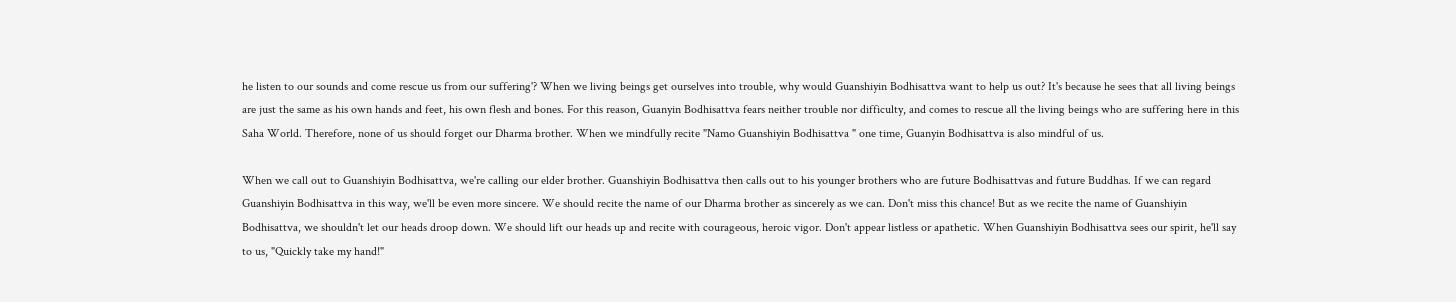he listen to our sounds and come rescue us from our suffering'? When we living beings get ourselves into trouble, why would Guanshiyin Bodhisattva want to help us out? It's because he sees that all living beings are just the same as his own hands and feet, his own flesh and bones. For this reason, Guanyin Bodhisattva fears neither trouble nor difficulty, and comes to rescue all the living beings who are suffering here in this Saha World. Therefore, none of us should forget our Dharma brother. When we mindfully recite "Namo Guanshiyin Bodhisattva " one time, Guanyin Bodhisattva is also mindful of us.

When we call out to Guanshiyin Bodhisattva, we're calling our elder brother. Guanshiyin Bodhisattva then calls out to his younger brothers who are future Bodhisattvas and future Buddhas. If we can regard Guanshiyin Bodhisattva in this way, we'll be even more sincere. We should recite the name of our Dharma brother as sincerely as we can. Don't miss this chance! But as we recite the name of Guanshiyin Bodhisattva, we shouldn't let our heads droop down. We should lift our heads up and recite with courageous, heroic vigor. Don't appear listless or apathetic. When Guanshiyin Bodhisattva sees our spirit, he'll say to us, "Quickly take my hand!"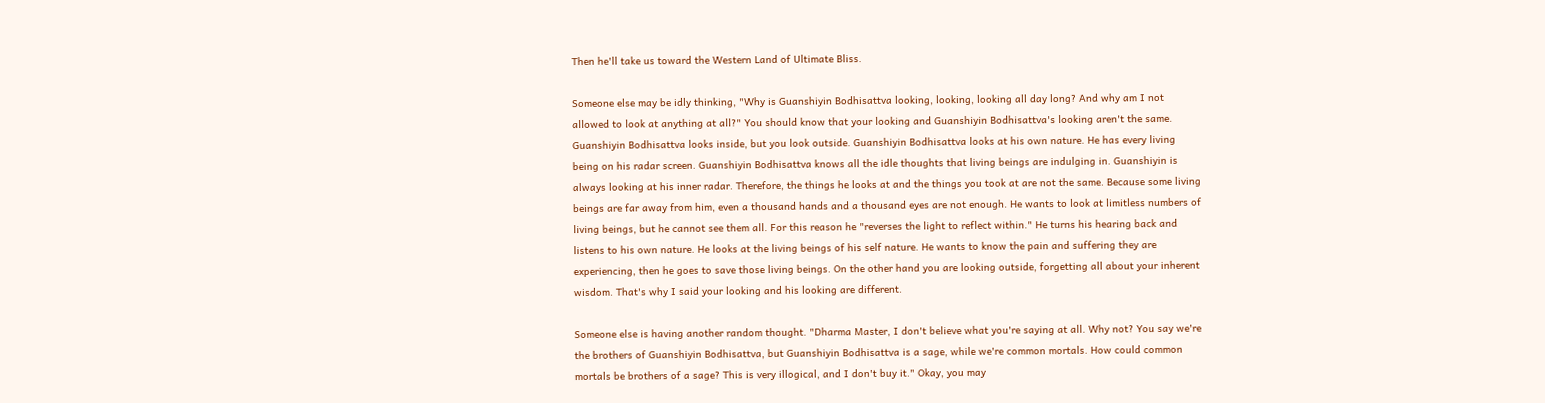Then he'll take us toward the Western Land of Ultimate Bliss.

Someone else may be idly thinking, "Why is Guanshiyin Bodhisattva looking, looking, looking all day long? And why am I not allowed to look at anything at all?" You should know that your looking and Guanshiyin Bodhisattva's looking aren't the same. Guanshiyin Bodhisattva looks inside, but you look outside. Guanshiyin Bodhisattva looks at his own nature. He has every living being on his radar screen. Guanshiyin Bodhisattva knows all the idle thoughts that living beings are indulging in. Guanshiyin is always looking at his inner radar. Therefore, the things he looks at and the things you took at are not the same. Because some living beings are far away from him, even a thousand hands and a thousand eyes are not enough. He wants to look at limitless numbers of living beings, but he cannot see them all. For this reason he "reverses the light to reflect within." He turns his hearing back and listens to his own nature. He looks at the living beings of his self nature. He wants to know the pain and suffering they are experiencing, then he goes to save those living beings. On the other hand you are looking outside, forgetting all about your inherent wisdom. That's why I said your looking and his looking are different.

Someone else is having another random thought. "Dharma Master, I don't believe what you're saying at all. Why not? You say we're the brothers of Guanshiyin Bodhisattva, but Guanshiyin Bodhisattva is a sage, while we're common mortals. How could common mortals be brothers of a sage? This is very illogical, and I don't buy it." Okay, you may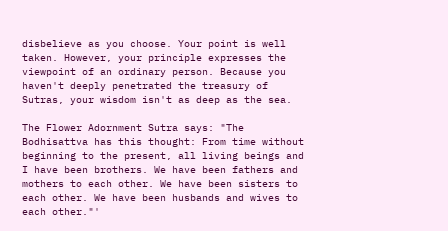disbelieve as you choose. Your point is well taken. However, your principle expresses the viewpoint of an ordinary person. Because you haven't deeply penetrated the treasury of Sutras, your wisdom isn't as deep as the sea.

The Flower Adornment Sutra says: "The Bodhisattva has this thought: From time without beginning to the present, all living beings and I have been brothers. We have been fathers and mothers to each other. We have been sisters to each other. We have been husbands and wives to each other."'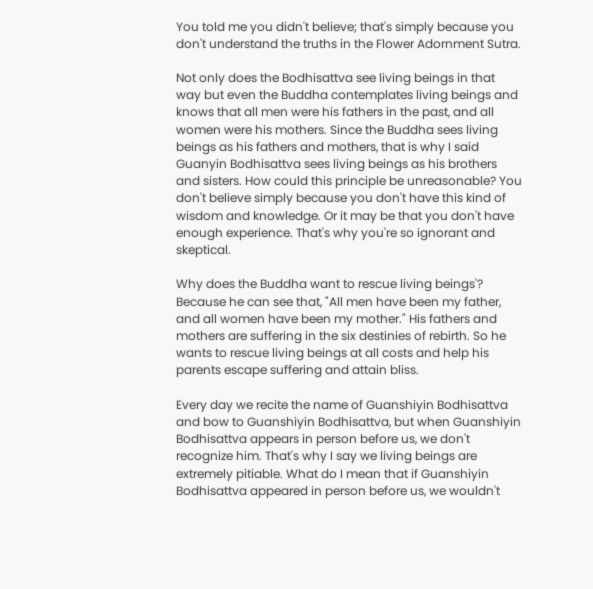You told me you didn't believe; that's simply because you don't understand the truths in the Flower Adornment Sutra.

Not only does the Bodhisattva see living beings in that way but even the Buddha contemplates living beings and knows that all men were his fathers in the past, and all women were his mothers. Since the Buddha sees living beings as his fathers and mothers, that is why I said Guanyin Bodhisattva sees living beings as his brothers and sisters. How could this principle be unreasonable? You don't believe simply because you don't have this kind of wisdom and knowledge. Or it may be that you don't have enough experience. That's why you're so ignorant and skeptical.

Why does the Buddha want to rescue living beings'? Because he can see that, "All men have been my father, and all women have been my mother." His fathers and mothers are suffering in the six destinies of rebirth. So he wants to rescue living beings at all costs and help his parents escape suffering and attain bliss.

Every day we recite the name of Guanshiyin Bodhisattva and bow to Guanshiyin Bodhisattva, but when Guanshiyin Bodhisattva appears in person before us, we don't recognize him. That's why I say we living beings are extremely pitiable. What do I mean that if Guanshiyin Bodhisattva appeared in person before us, we wouldn't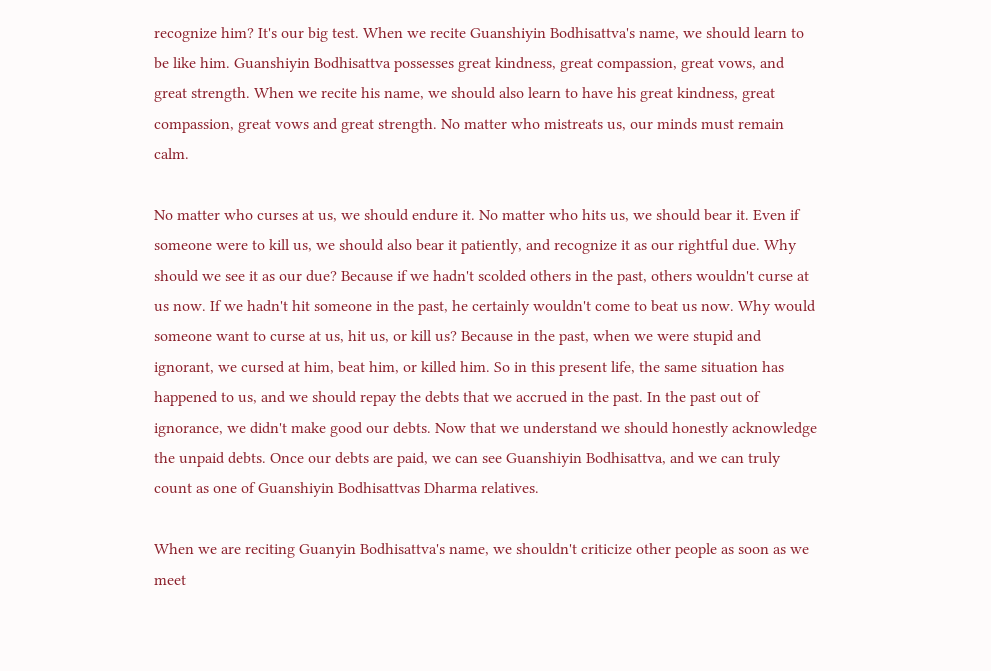recognize him? It's our big test. When we recite Guanshiyin Bodhisattva's name, we should learn to be like him. Guanshiyin Bodhisattva possesses great kindness, great compassion, great vows, and great strength. When we recite his name, we should also learn to have his great kindness, great compassion, great vows and great strength. No matter who mistreats us, our minds must remain calm.

No matter who curses at us, we should endure it. No matter who hits us, we should bear it. Even if someone were to kill us, we should also bear it patiently, and recognize it as our rightful due. Why should we see it as our due? Because if we hadn't scolded others in the past, others wouldn't curse at us now. If we hadn't hit someone in the past, he certainly wouldn't come to beat us now. Why would someone want to curse at us, hit us, or kill us? Because in the past, when we were stupid and ignorant, we cursed at him, beat him, or killed him. So in this present life, the same situation has happened to us, and we should repay the debts that we accrued in the past. In the past out of ignorance, we didn't make good our debts. Now that we understand we should honestly acknowledge the unpaid debts. Once our debts are paid, we can see Guanshiyin Bodhisattva, and we can truly count as one of Guanshiyin Bodhisattvas Dharma relatives.

When we are reciting Guanyin Bodhisattva's name, we shouldn't criticize other people as soon as we meet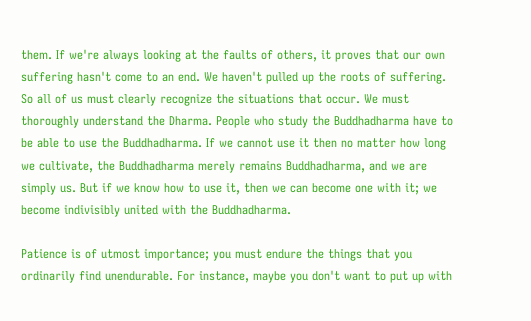them. If we're always looking at the faults of others, it proves that our own suffering hasn't come to an end. We haven't pulled up the roots of suffering. So all of us must clearly recognize the situations that occur. We must thoroughly understand the Dharma. People who study the Buddhadharma have to be able to use the Buddhadharma. If we cannot use it then no matter how long we cultivate, the Buddhadharma merely remains Buddhadharma, and we are simply us. But if we know how to use it, then we can become one with it; we become indivisibly united with the Buddhadharma.

Patience is of utmost importance; you must endure the things that you ordinarily find unendurable. For instance, maybe you don't want to put up with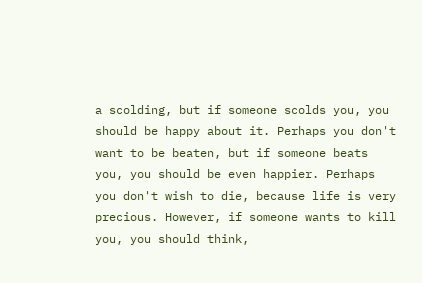a scolding, but if someone scolds you, you should be happy about it. Perhaps you don't want to be beaten, but if someone beats you, you should be even happier. Perhaps you don't wish to die, because life is very precious. However, if someone wants to kill you, you should think,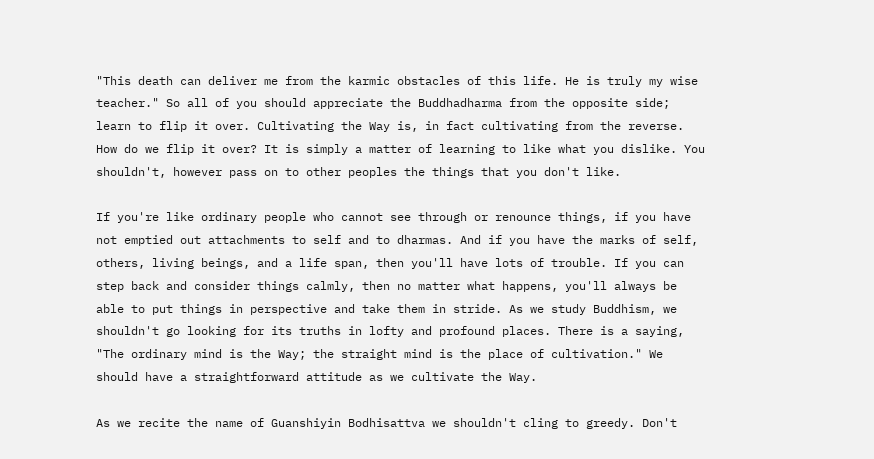"This death can deliver me from the karmic obstacles of this life. He is truly my wise teacher." So all of you should appreciate the Buddhadharma from the opposite side; learn to flip it over. Cultivating the Way is, in fact cultivating from the reverse. How do we flip it over? It is simply a matter of learning to like what you dislike. You shouldn't, however pass on to other peoples the things that you don't like.

If you're like ordinary people who cannot see through or renounce things, if you have not emptied out attachments to self and to dharmas. And if you have the marks of self, others, living beings, and a life span, then you'll have lots of trouble. If you can step back and consider things calmly, then no matter what happens, you'll always be able to put things in perspective and take them in stride. As we study Buddhism, we shouldn't go looking for its truths in lofty and profound places. There is a saying, "The ordinary mind is the Way; the straight mind is the place of cultivation." We should have a straightforward attitude as we cultivate the Way.

As we recite the name of Guanshiyin Bodhisattva we shouldn't cling to greedy. Don't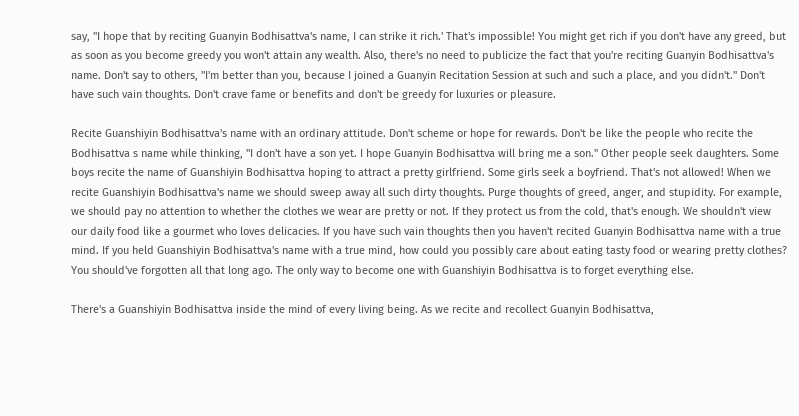say, "I hope that by reciting Guanyin Bodhisattva's name, I can strike it rich.' That's impossible! You might get rich if you don't have any greed, but as soon as you become greedy you won't attain any wealth. Also, there's no need to publicize the fact that you're reciting Guanyin Bodhisattva's name. Don't say to others, "I'm better than you, because I joined a Guanyin Recitation Session at such and such a place, and you didn't." Don't have such vain thoughts. Don't crave fame or benefits and don't be greedy for luxuries or pleasure.

Recite Guanshiyin Bodhisattva's name with an ordinary attitude. Don't scheme or hope for rewards. Don't be like the people who recite the Bodhisattva s name while thinking, "I don't have a son yet. I hope Guanyin Bodhisattva will bring me a son." Other people seek daughters. Some boys recite the name of Guanshiyin Bodhisattva hoping to attract a pretty girlfriend. Some girls seek a boyfriend. That's not allowed! When we recite Guanshiyin Bodhisattva's name we should sweep away all such dirty thoughts. Purge thoughts of greed, anger, and stupidity. For example, we should pay no attention to whether the clothes we wear are pretty or not. If they protect us from the cold, that's enough. We shouldn't view our daily food like a gourmet who loves delicacies. If you have such vain thoughts then you haven't recited Guanyin Bodhisattva name with a true mind. If you held Guanshiyin Bodhisattva's name with a true mind, how could you possibly care about eating tasty food or wearing pretty clothes? You should've forgotten all that long ago. The only way to become one with Guanshiyin Bodhisattva is to forget everything else.

There's a Guanshiyin Bodhisattva inside the mind of every living being. As we recite and recollect Guanyin Bodhisattva,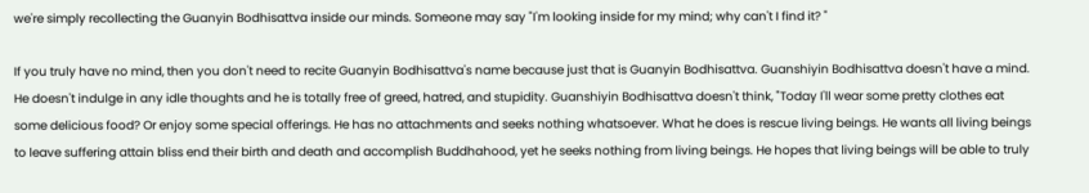we're simply recollecting the Guanyin Bodhisattva inside our minds. Someone may say "I'm looking inside for my mind; why can't I find it? "

If you truly have no mind, then you don't need to recite Guanyin Bodhisattva's name because just that is Guanyin Bodhisattva. Guanshiyin Bodhisattva doesn't have a mind. He doesn't indulge in any idle thoughts and he is totally free of greed, hatred, and stupidity. Guanshiyin Bodhisattva doesn't think, "Today I'll wear some pretty clothes eat some delicious food? Or enjoy some special offerings. He has no attachments and seeks nothing whatsoever. What he does is rescue living beings. He wants all living beings to leave suffering attain bliss end their birth and death and accomplish Buddhahood, yet he seeks nothing from living beings. He hopes that living beings will be able to truly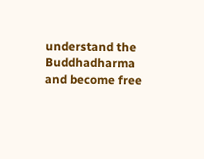understand the Buddhadharma and become free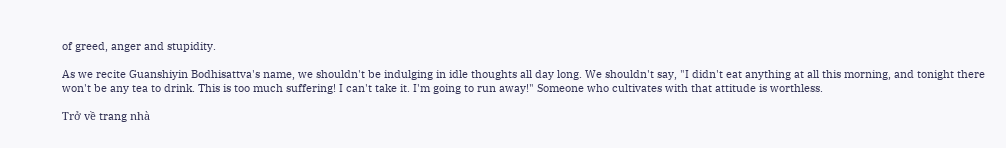of greed, anger and stupidity.

As we recite Guanshiyin Bodhisattva's name, we shouldn't be indulging in idle thoughts all day long. We shouldn't say, "I didn't eat anything at all this morning, and tonight there won't be any tea to drink. This is too much suffering! I can't take it. I'm going to run away!" Someone who cultivates with that attitude is worthless.

Trở về trang nhà